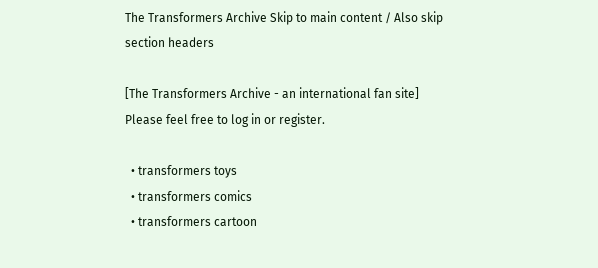The Transformers Archive Skip to main content / Also skip section headers

[The Transformers Archive - an international fan site]
Please feel free to log in or register.

  • transformers toys
  • transformers comics
  • transformers cartoon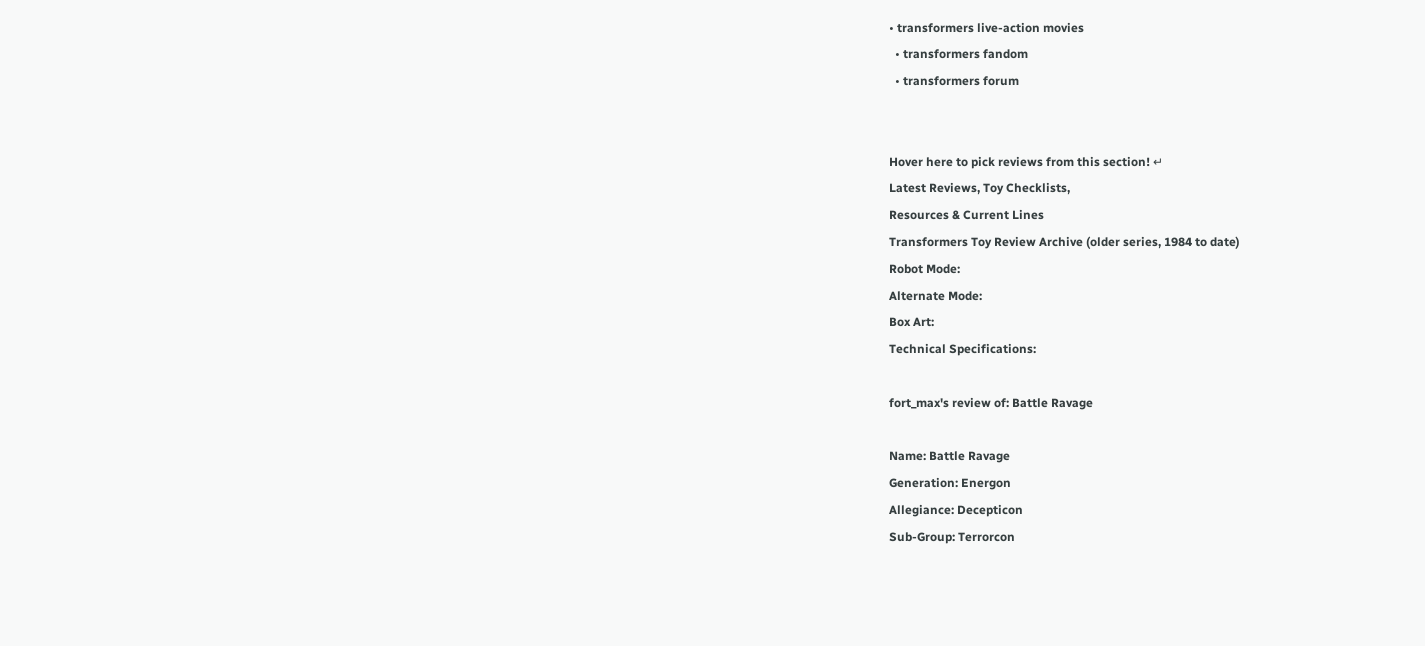• transformers live-action movies
  • transformers fandom
  • transformers forum


Hover here to pick reviews from this section! ↵
Latest Reviews, Toy Checklists,
Resources & Current Lines
Transformers Toy Review Archive (older series, 1984 to date)
Robot Mode:
Alternate Mode:
Box Art:
Technical Specifications:

fort_max's review of: Battle Ravage

Name: Battle Ravage
Generation: Energon
Allegiance: Decepticon
Sub-Group: Terrorcon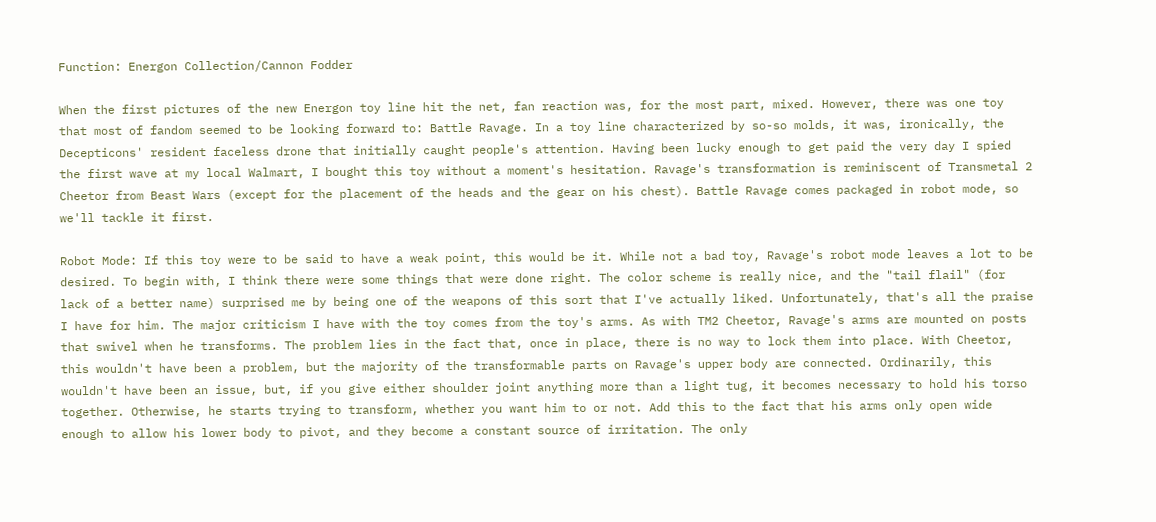Function: Energon Collection/Cannon Fodder

When the first pictures of the new Energon toy line hit the net, fan reaction was, for the most part, mixed. However, there was one toy that most of fandom seemed to be looking forward to: Battle Ravage. In a toy line characterized by so-so molds, it was, ironically, the Decepticons' resident faceless drone that initially caught people's attention. Having been lucky enough to get paid the very day I spied the first wave at my local Walmart, I bought this toy without a moment's hesitation. Ravage's transformation is reminiscent of Transmetal 2 Cheetor from Beast Wars (except for the placement of the heads and the gear on his chest). Battle Ravage comes packaged in robot mode, so we'll tackle it first.

Robot Mode: If this toy were to be said to have a weak point, this would be it. While not a bad toy, Ravage's robot mode leaves a lot to be desired. To begin with, I think there were some things that were done right. The color scheme is really nice, and the "tail flail" (for lack of a better name) surprised me by being one of the weapons of this sort that I've actually liked. Unfortunately, that's all the praise I have for him. The major criticism I have with the toy comes from the toy's arms. As with TM2 Cheetor, Ravage's arms are mounted on posts that swivel when he transforms. The problem lies in the fact that, once in place, there is no way to lock them into place. With Cheetor, this wouldn't have been a problem, but the majority of the transformable parts on Ravage's upper body are connected. Ordinarily, this wouldn't have been an issue, but, if you give either shoulder joint anything more than a light tug, it becomes necessary to hold his torso together. Otherwise, he starts trying to transform, whether you want him to or not. Add this to the fact that his arms only open wide enough to allow his lower body to pivot, and they become a constant source of irritation. The only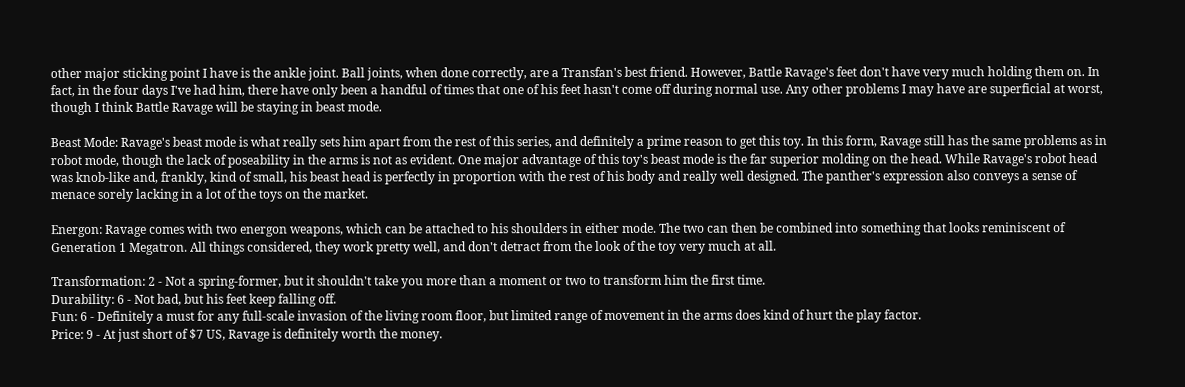other major sticking point I have is the ankle joint. Ball joints, when done correctly, are a Transfan's best friend. However, Battle Ravage's feet don't have very much holding them on. In fact, in the four days I've had him, there have only been a handful of times that one of his feet hasn't come off during normal use. Any other problems I may have are superficial at worst, though I think Battle Ravage will be staying in beast mode.

Beast Mode: Ravage's beast mode is what really sets him apart from the rest of this series, and definitely a prime reason to get this toy. In this form, Ravage still has the same problems as in robot mode, though the lack of poseability in the arms is not as evident. One major advantage of this toy's beast mode is the far superior molding on the head. While Ravage's robot head was knob-like and, frankly, kind of small, his beast head is perfectly in proportion with the rest of his body and really well designed. The panther's expression also conveys a sense of menace sorely lacking in a lot of the toys on the market.

Energon: Ravage comes with two energon weapons, which can be attached to his shoulders in either mode. The two can then be combined into something that looks reminiscent of Generation 1 Megatron. All things considered, they work pretty well, and don't detract from the look of the toy very much at all.

Transformation: 2 - Not a spring-former, but it shouldn't take you more than a moment or two to transform him the first time.
Durability: 6 - Not bad, but his feet keep falling off.
Fun: 6 - Definitely a must for any full-scale invasion of the living room floor, but limited range of movement in the arms does kind of hurt the play factor.
Price: 9 - At just short of $7 US, Ravage is definitely worth the money.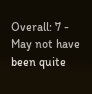Overall: 7 - May not have been quite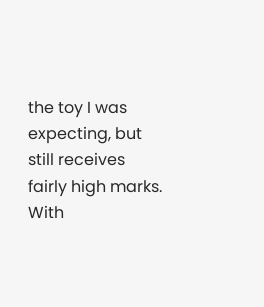the toy I was expecting, but still receives fairly high marks.
With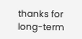thanks for long-term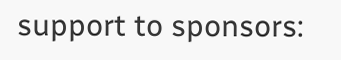support to sponsors: